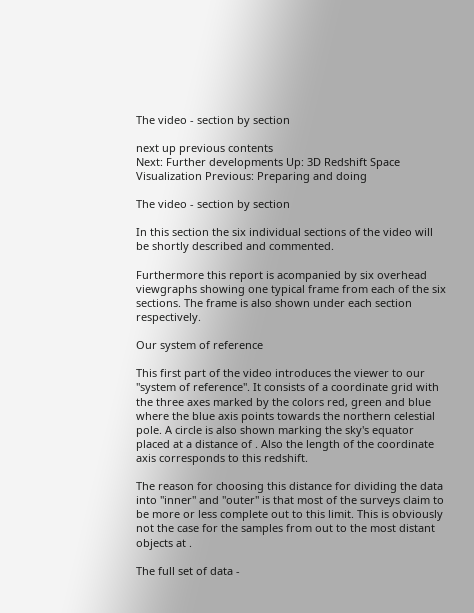The video - section by section

next up previous contents
Next: Further developments Up: 3D Redshift Space Visualization Previous: Preparing and doing

The video - section by section

In this section the six individual sections of the video will be shortly described and commented.

Furthermore this report is acompanied by six overhead viewgraphs showing one typical frame from each of the six sections. The frame is also shown under each section respectively.

Our system of reference

This first part of the video introduces the viewer to our "system of reference". It consists of a coordinate grid with the three axes marked by the colors red, green and blue where the blue axis points towards the northern celestial pole. A circle is also shown marking the sky's equator placed at a distance of . Also the length of the coordinate axis corresponds to this redshift.

The reason for choosing this distance for dividing the data into "inner" and "outer" is that most of the surveys claim to be more or less complete out to this limit. This is obviously not the case for the samples from out to the most distant objects at .

The full set of data -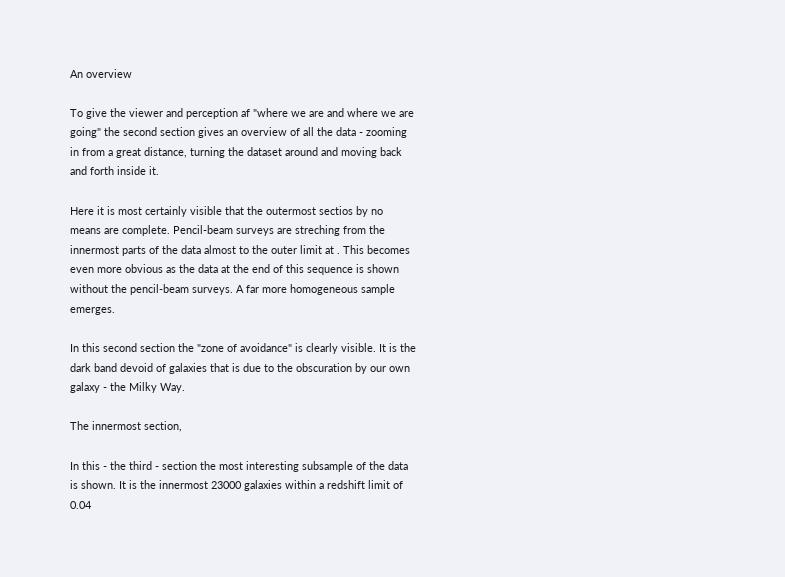An overview

To give the viewer and perception af "where we are and where we are going" the second section gives an overview of all the data - zooming in from a great distance, turning the dataset around and moving back and forth inside it.

Here it is most certainly visible that the outermost sectios by no means are complete. Pencil-beam surveys are streching from the innermost parts of the data almost to the outer limit at . This becomes even more obvious as the data at the end of this sequence is shown without the pencil-beam surveys. A far more homogeneous sample emerges.

In this second section the "zone of avoidance" is clearly visible. It is the dark band devoid of galaxies that is due to the obscuration by our own galaxy - the Milky Way.

The innermost section,

In this - the third - section the most interesting subsample of the data is shown. It is the innermost 23000 galaxies within a redshift limit of 0.04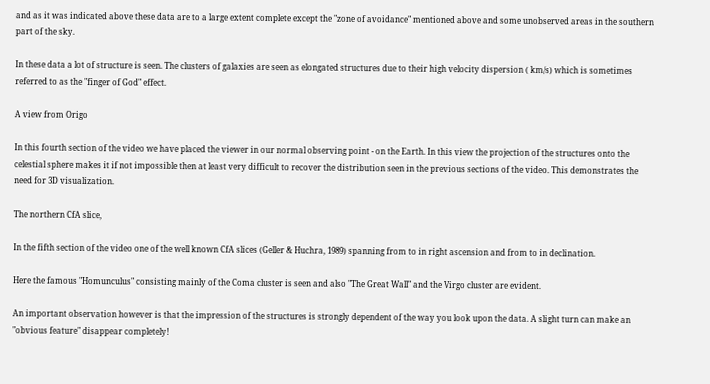and as it was indicated above these data are to a large extent complete except the "zone of avoidance" mentioned above and some unobserved areas in the southern part of the sky.

In these data a lot of structure is seen. The clusters of galaxies are seen as elongated structures due to their high velocity dispersion ( km/s) which is sometimes referred to as the "finger of God" effect.

A view from Origo

In this fourth section of the video we have placed the viewer in our normal observing point - on the Earth. In this view the projection of the structures onto the celestial sphere makes it if not impossible then at least very difficult to recover the distribution seen in the previous sections of the video. This demonstrates the need for 3D visualization.

The northern CfA slice,

In the fifth section of the video one of the well known CfA slices (Geller & Huchra, 1989) spanning from to in right ascension and from to in declination.

Here the famous "Homunculus" consisting mainly of the Coma cluster is seen and also "The Great Wall" and the Virgo cluster are evident.

An important observation however is that the impression of the structures is strongly dependent of the way you look upon the data. A slight turn can make an "obvious feature" disappear completely!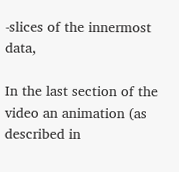-slices of the innermost data,

In the last section of the video an animation (as described in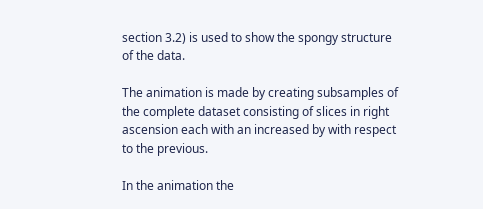section 3.2) is used to show the spongy structure of the data.

The animation is made by creating subsamples of the complete dataset consisting of slices in right ascension each with an increased by with respect to the previous.

In the animation the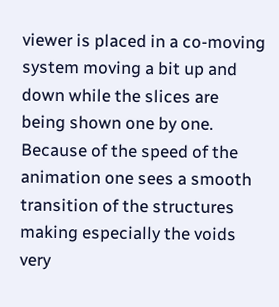viewer is placed in a co-moving system moving a bit up and down while the slices are being shown one by one. Because of the speed of the animation one sees a smooth transition of the structures making especially the voids very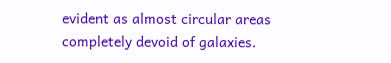evident as almost circular areas completely devoid of galaxies.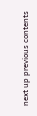next up previous contents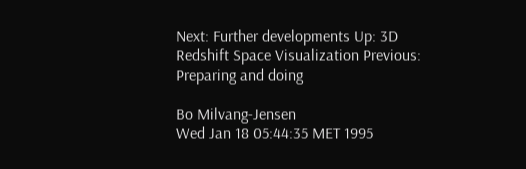Next: Further developments Up: 3D Redshift Space Visualization Previous: Preparing and doing

Bo Milvang-Jensen
Wed Jan 18 05:44:35 MET 1995